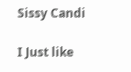Sissy Candi

I Just like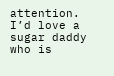attention. I’d love a sugar daddy who is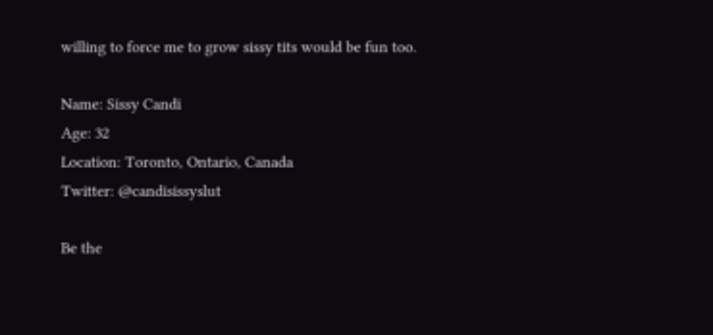willing to force me to grow sissy tits would be fun too.

Name: Sissy Candi
Age: 32
Location: Toronto, Ontario, Canada
Twitter: @candisissyslut

Be the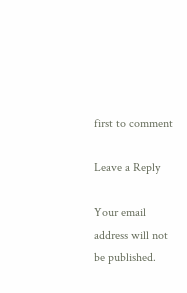first to comment

Leave a Reply

Your email address will not be published.